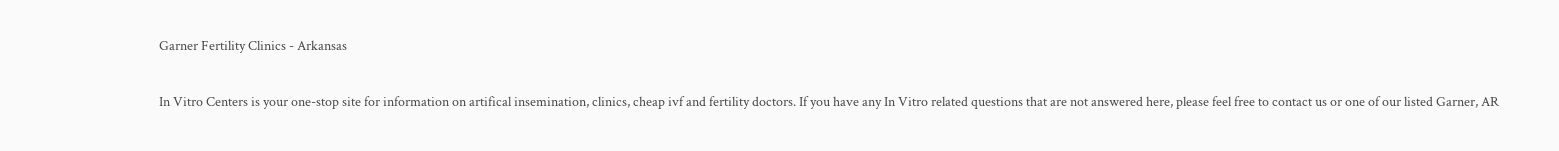Garner Fertility Clinics - Arkansas

In Vitro Centers is your one-stop site for information on artifical insemination, clinics, cheap ivf and fertility doctors. If you have any In Vitro related questions that are not answered here, please feel free to contact us or one of our listed Garner, AR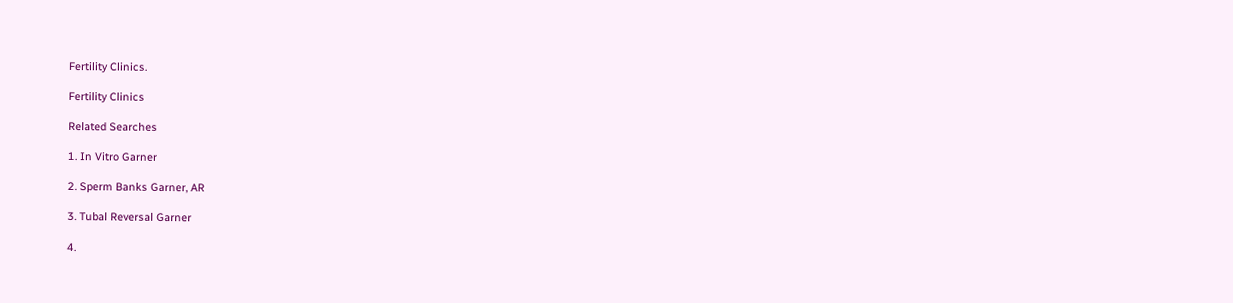Fertility Clinics.

Fertility Clinics

Related Searches

1. In Vitro Garner

2. Sperm Banks Garner, AR

3. Tubal Reversal Garner

4.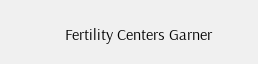Fertility Centers Garner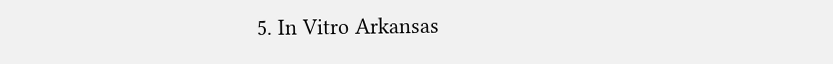5. In Vitro Arkansas